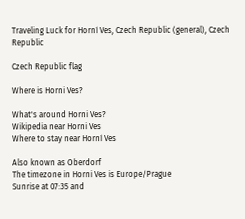Traveling Luck for Horní Ves, Czech Republic (general), Czech Republic

Czech Republic flag

Where is Horni Ves?

What's around Horni Ves?
Wikipedia near Horni Ves
Where to stay near Horní Ves

Also known as Oberdorf
The timezone in Horni Ves is Europe/Prague
Sunrise at 07:35 and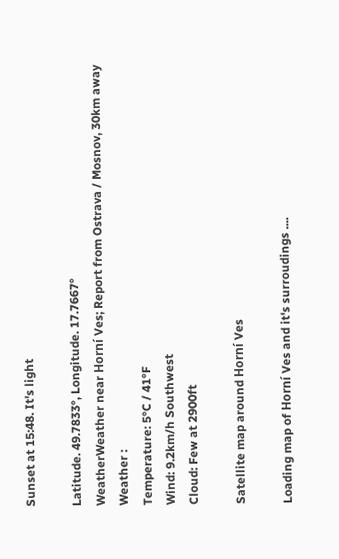Sunset at 15:48. It's light

Latitude. 49.7833°, Longitude. 17.7667°
WeatherWeather near Horní Ves; Report from Ostrava / Mosnov, 30km away
Weather :
Temperature: 5°C / 41°F
Wind: 9.2km/h Southwest
Cloud: Few at 2900ft

Satellite map around Horní Ves

Loading map of Horní Ves and it's surroudings ....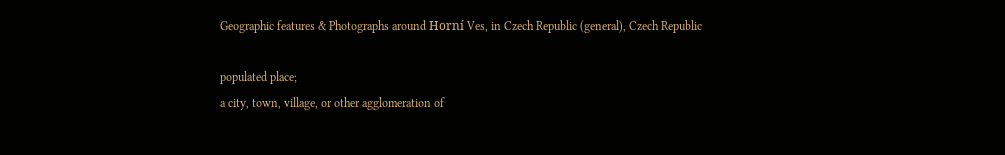Geographic features & Photographs around Horní Ves, in Czech Republic (general), Czech Republic

populated place;
a city, town, village, or other agglomeration of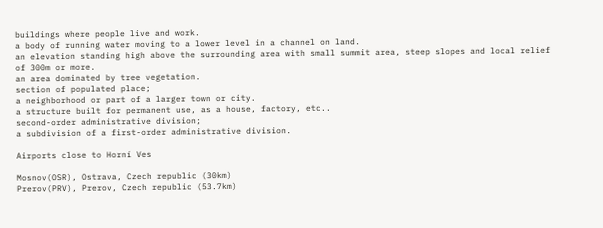buildings where people live and work.
a body of running water moving to a lower level in a channel on land.
an elevation standing high above the surrounding area with small summit area, steep slopes and local relief of 300m or more.
an area dominated by tree vegetation.
section of populated place;
a neighborhood or part of a larger town or city.
a structure built for permanent use, as a house, factory, etc..
second-order administrative division;
a subdivision of a first-order administrative division.

Airports close to Horní Ves

Mosnov(OSR), Ostrava, Czech republic (30km)
Prerov(PRV), Prerov, Czech republic (53.7km)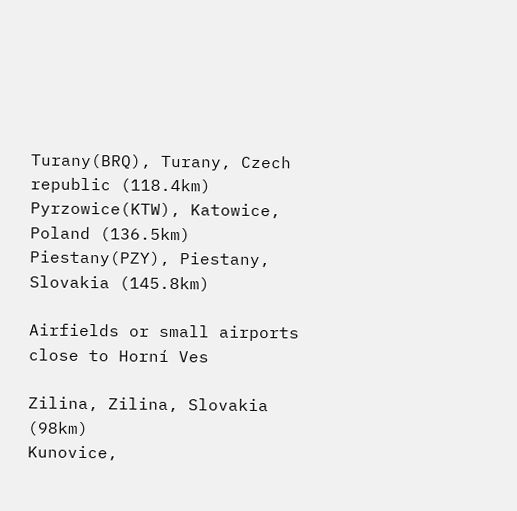Turany(BRQ), Turany, Czech republic (118.4km)
Pyrzowice(KTW), Katowice, Poland (136.5km)
Piestany(PZY), Piestany, Slovakia (145.8km)

Airfields or small airports close to Horní Ves

Zilina, Zilina, Slovakia (98km)
Kunovice,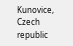Kunovice, Czech republic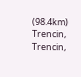(98.4km)
Trencin, Trencin,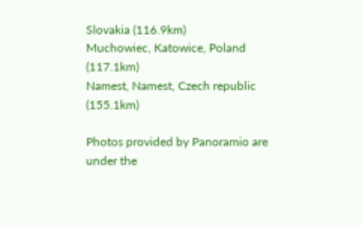Slovakia (116.9km)
Muchowiec, Katowice, Poland (117.1km)
Namest, Namest, Czech republic (155.1km)

Photos provided by Panoramio are under the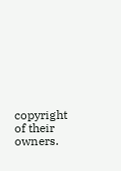copyright of their owners.